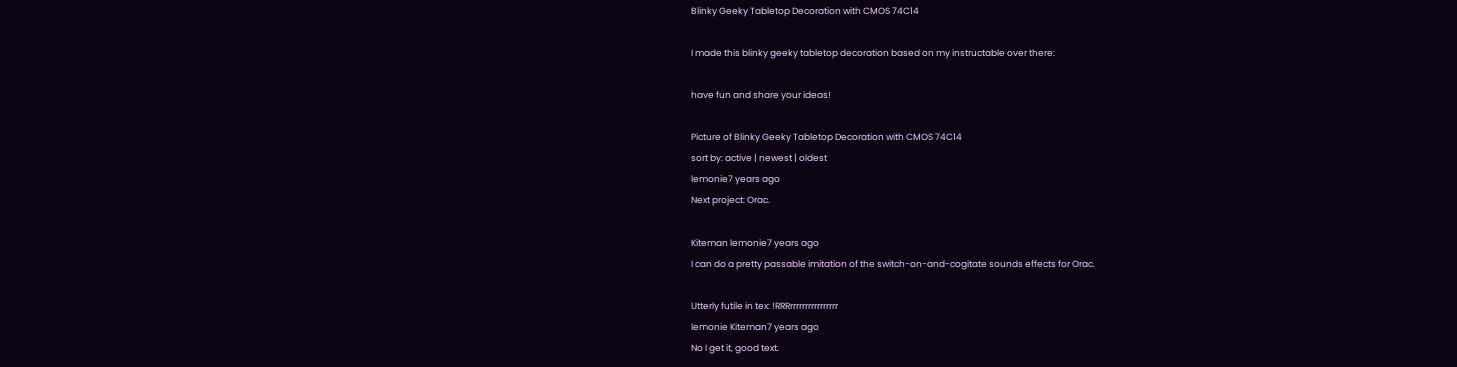Blinky Geeky Tabletop Decoration with CMOS 74C14

I made this blinky geeky tabletop decoration based on my instructable over there:

have fun and share your ideas!

Picture of Blinky Geeky Tabletop Decoration with CMOS 74C14
sort by: active | newest | oldest
lemonie7 years ago
Next project: Orac.

Kiteman lemonie7 years ago
I can do a pretty passable imitation of the switch-on-and-cogitate sounds effects for Orac.

Utterly futile in tex: !RRRrrrrrrrrrrrrrrrr
lemonie Kiteman7 years ago
No I get it, good text.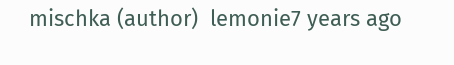mischka (author)  lemonie7 years ago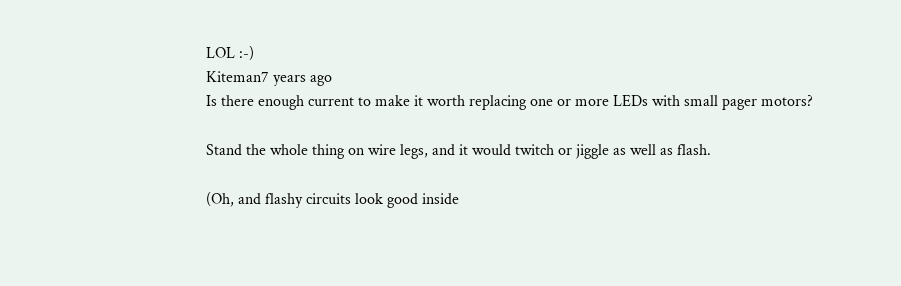LOL :-)
Kiteman7 years ago
Is there enough current to make it worth replacing one or more LEDs with small pager motors?

Stand the whole thing on wire legs, and it would twitch or jiggle as well as flash.

(Oh, and flashy circuits look good inside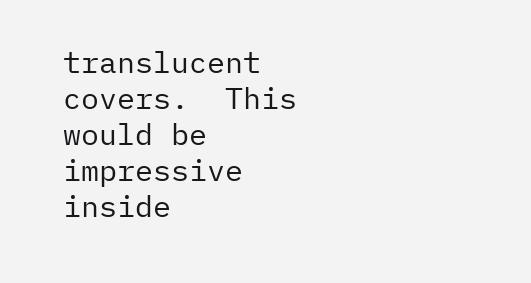translucent covers.  This would be impressive inside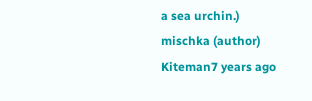a sea urchin.)
mischka (author)  Kiteman7 years ago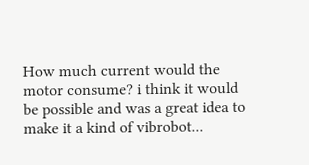How much current would the motor consume? i think it would be possible and was a great idea to make it a kind of vibrobot...